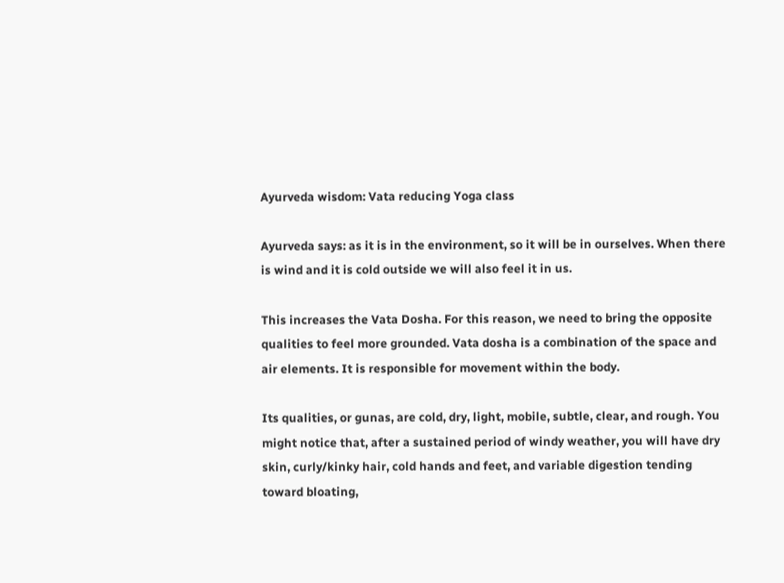Ayurveda wisdom: Vata reducing Yoga class

Ayurveda says: as it is in the environment, so it will be in ourselves. When there is wind and it is cold outside we will also feel it in us.

This increases the Vata Dosha. For this reason, we need to bring the opposite qualities to feel more grounded. Vata dosha is a combination of the space and air elements. It is responsible for movement within the body.

Its qualities, or gunas, are cold, dry, light, mobile, subtle, clear, and rough. You might notice that, after a sustained period of windy weather, you will have dry skin, curly/kinky hair, cold hands and feet, and variable digestion tending toward bloating,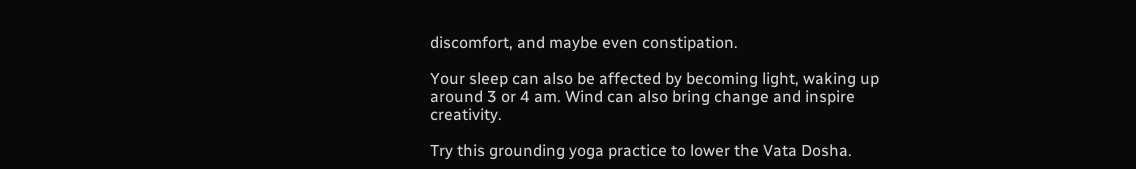discomfort, and maybe even constipation.

Your sleep can also be affected by becoming light, waking up around 3 or 4 am. Wind can also bring change and inspire creativity.

Try this grounding yoga practice to lower the Vata Dosha.